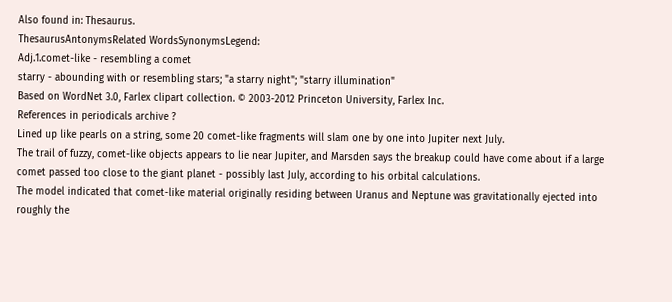Also found in: Thesaurus.
ThesaurusAntonymsRelated WordsSynonymsLegend:
Adj.1.comet-like - resembling a comet
starry - abounding with or resembling stars; "a starry night"; "starry illumination"
Based on WordNet 3.0, Farlex clipart collection. © 2003-2012 Princeton University, Farlex Inc.
References in periodicals archive ?
Lined up like pearls on a string, some 20 comet-like fragments will slam one by one into Jupiter next July.
The trail of fuzzy, comet-like objects appears to lie near Jupiter, and Marsden says the breakup could have come about if a large comet passed too close to the giant planet - possibly last July, according to his orbital calculations.
The model indicated that comet-like material originally residing between Uranus and Neptune was gravitationally ejected into roughly the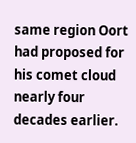same region Oort had proposed for his comet cloud nearly four decades earlier.